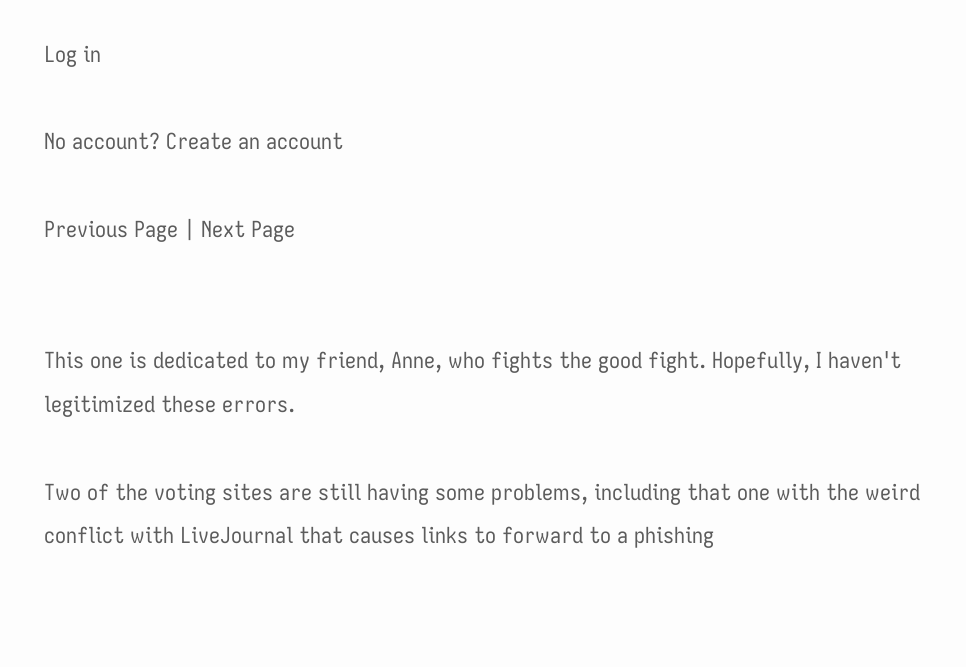Log in

No account? Create an account

Previous Page | Next Page


This one is dedicated to my friend, Anne, who fights the good fight. Hopefully, I haven't legitimized these errors.

Two of the voting sites are still having some problems, including that one with the weird conflict with LiveJournal that causes links to forward to a phishing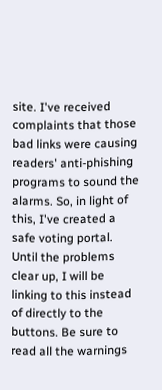site. I've received complaints that those bad links were causing readers' anti-phishing programs to sound the alarms. So, in light of this, I've created a safe voting portal. Until the problems clear up, I will be linking to this instead of directly to the buttons. Be sure to read all the warnings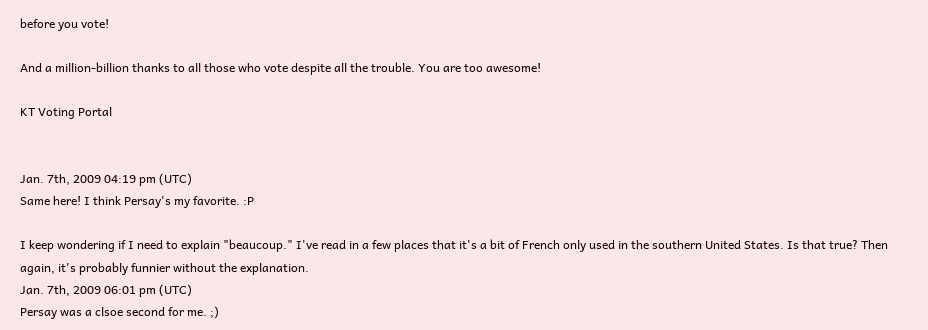before you vote!

And a million-billion thanks to all those who vote despite all the trouble. You are too awesome!

KT Voting Portal


Jan. 7th, 2009 04:19 pm (UTC)
Same here! I think Persay's my favorite. :P

I keep wondering if I need to explain "beaucoup." I've read in a few places that it's a bit of French only used in the southern United States. Is that true? Then again, it's probably funnier without the explanation.
Jan. 7th, 2009 06:01 pm (UTC)
Persay was a clsoe second for me. ;)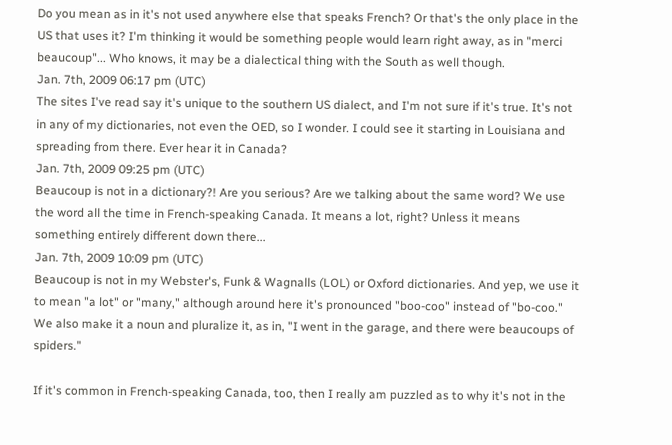Do you mean as in it's not used anywhere else that speaks French? Or that's the only place in the US that uses it? I'm thinking it would be something people would learn right away, as in "merci beaucoup"... Who knows, it may be a dialectical thing with the South as well though.
Jan. 7th, 2009 06:17 pm (UTC)
The sites I've read say it's unique to the southern US dialect, and I'm not sure if it's true. It's not in any of my dictionaries, not even the OED, so I wonder. I could see it starting in Louisiana and spreading from there. Ever hear it in Canada?
Jan. 7th, 2009 09:25 pm (UTC)
Beaucoup is not in a dictionary?! Are you serious? Are we talking about the same word? We use the word all the time in French-speaking Canada. It means a lot, right? Unless it means something entirely different down there...
Jan. 7th, 2009 10:09 pm (UTC)
Beaucoup is not in my Webster's, Funk & Wagnalls (LOL) or Oxford dictionaries. And yep, we use it to mean "a lot" or "many," although around here it's pronounced "boo-coo" instead of "bo-coo." We also make it a noun and pluralize it, as in, "I went in the garage, and there were beaucoups of spiders."

If it's common in French-speaking Canada, too, then I really am puzzled as to why it's not in the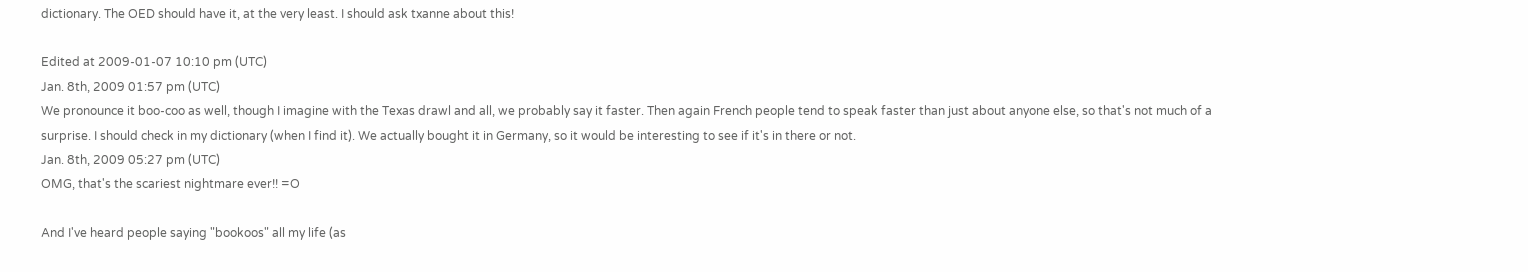dictionary. The OED should have it, at the very least. I should ask txanne about this!

Edited at 2009-01-07 10:10 pm (UTC)
Jan. 8th, 2009 01:57 pm (UTC)
We pronounce it boo-coo as well, though I imagine with the Texas drawl and all, we probably say it faster. Then again French people tend to speak faster than just about anyone else, so that's not much of a surprise. I should check in my dictionary (when I find it). We actually bought it in Germany, so it would be interesting to see if it's in there or not.
Jan. 8th, 2009 05:27 pm (UTC)
OMG, that's the scariest nightmare ever!! =O

And I've heard people saying "bookoos" all my life (as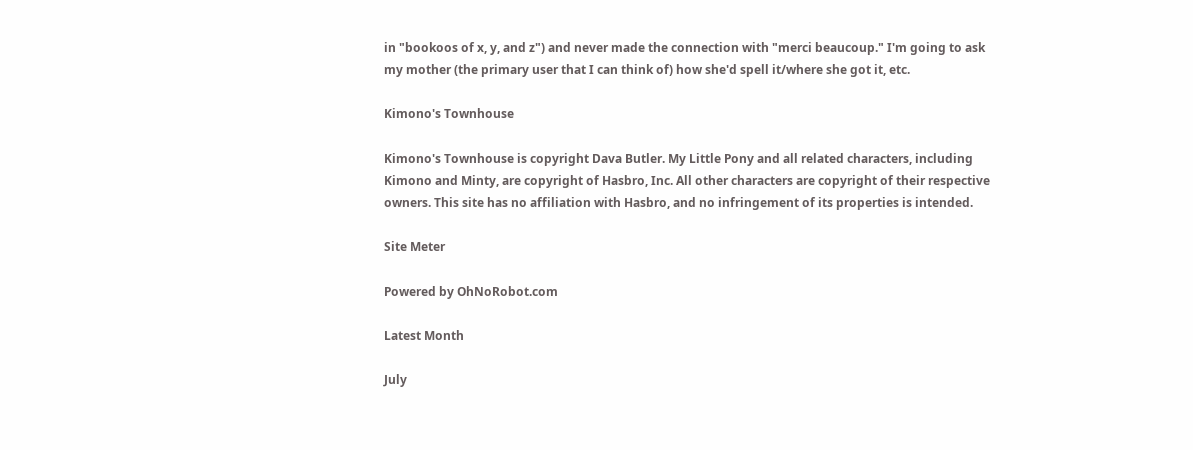in "bookoos of x, y, and z") and never made the connection with "merci beaucoup." I'm going to ask my mother (the primary user that I can think of) how she'd spell it/where she got it, etc.

Kimono's Townhouse

Kimono's Townhouse is copyright Dava Butler. My Little Pony and all related characters, including Kimono and Minty, are copyright of Hasbro, Inc. All other characters are copyright of their respective owners. This site has no affiliation with Hasbro, and no infringement of its properties is intended.

Site Meter

Powered by OhNoRobot.com

Latest Month

July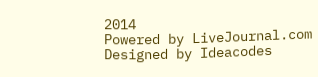2014
Powered by LiveJournal.com
Designed by Ideacodes